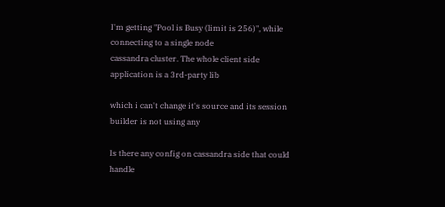I'm getting "Pool is Busy (limit is 256)", while connecting to a single node
cassandra cluster. The whole client side application is a 3rd-party lib

which i can't change it's source and its session builder is not using any

Is there any config on cassandra side that could handle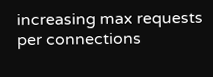increasing max requests
per connections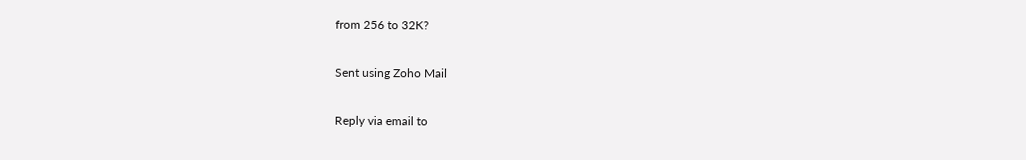from 256 to 32K?

Sent using Zoho Mail

Reply via email to